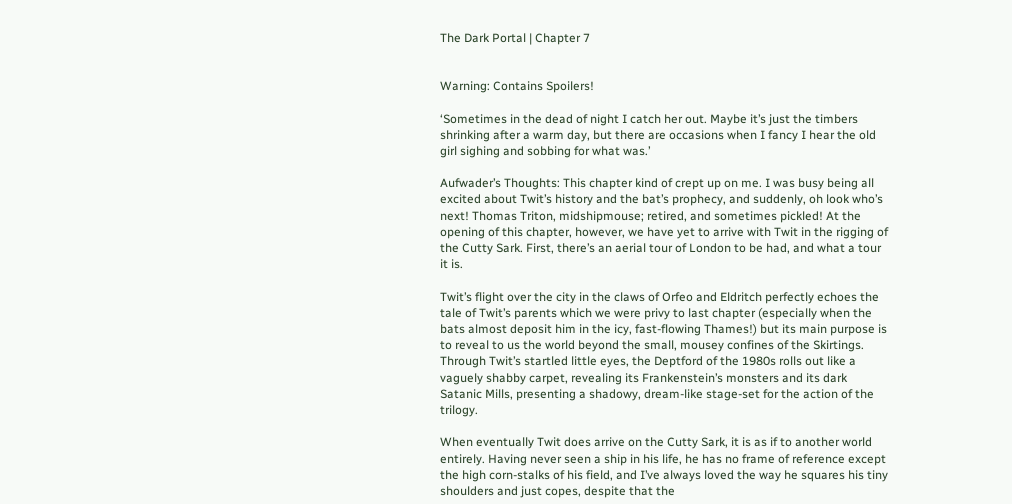The Dark Portal | Chapter 7


Warning: Contains Spoilers!

‘Sometimes in the dead of night I catch her out. Maybe it’s just the timbers shrinking after a warm day, but there are occasions when I fancy I hear the old girl sighing and sobbing for what was.’

Aufwader’s Thoughts: This chapter kind of crept up on me. I was busy being all excited about Twit’s history and the bat’s prophecy, and suddenly, oh look who’s next! Thomas Triton, midshipmouse; retired, and sometimes pickled! At the opening of this chapter, however, we have yet to arrive with Twit in the rigging of the Cutty Sark. First, there’s an aerial tour of London to be had, and what a tour it is.

Twit’s flight over the city in the claws of Orfeo and Eldritch perfectly echoes the tale of Twit’s parents which we were privy to last chapter (especially when the bats almost deposit him in the icy, fast-flowing Thames!) but its main purpose is to reveal to us the world beyond the small, mousey confines of the Skirtings. Through Twit’s startled little eyes, the Deptford of the 1980s rolls out like a vaguely shabby carpet, revealing its Frankenstein’s monsters and its dark Satanic Mills, presenting a shadowy, dream-like stage-set for the action of the trilogy.

When eventually Twit does arrive on the Cutty Sark, it is as if to another world entirely. Having never seen a ship in his life, he has no frame of reference except the high corn-stalks of his field, and I’ve always loved the way he squares his tiny shoulders and just copes, despite that the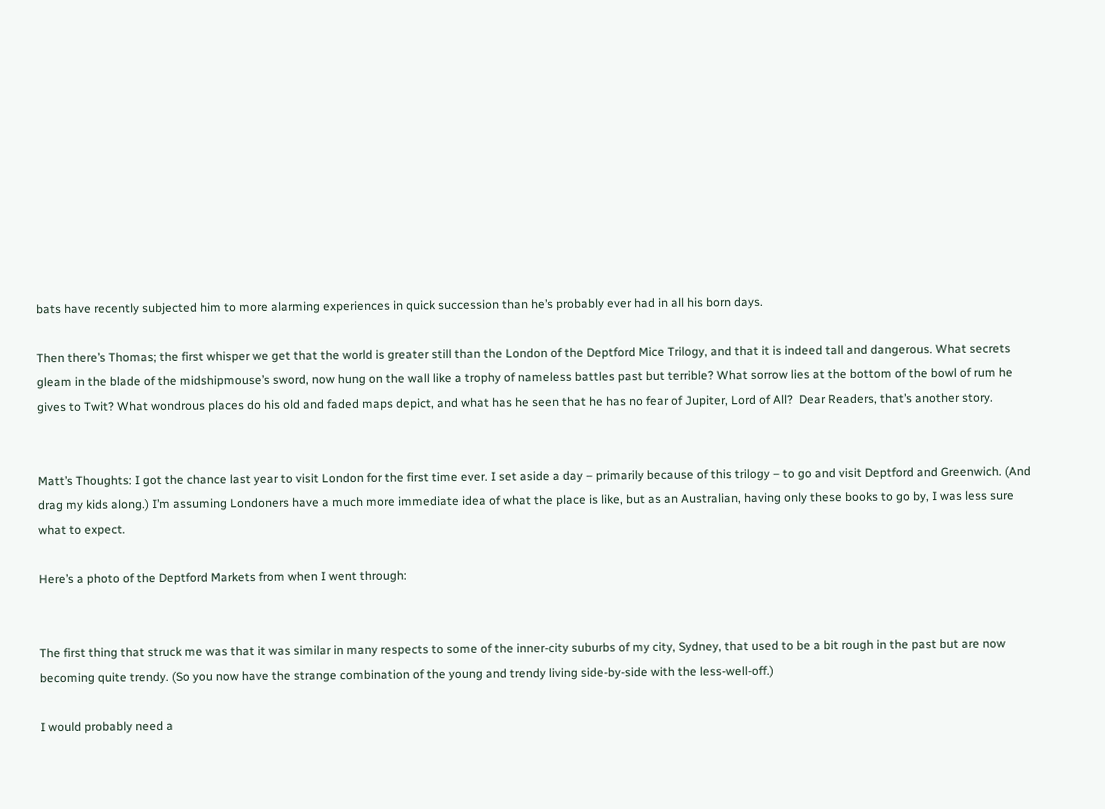bats have recently subjected him to more alarming experiences in quick succession than he’s probably ever had in all his born days.

Then there’s Thomas; the first whisper we get that the world is greater still than the London of the Deptford Mice Trilogy, and that it is indeed tall and dangerous. What secrets gleam in the blade of the midshipmouse’s sword, now hung on the wall like a trophy of nameless battles past but terrible? What sorrow lies at the bottom of the bowl of rum he gives to Twit? What wondrous places do his old and faded maps depict, and what has he seen that he has no fear of Jupiter, Lord of All?  Dear Readers, that’s another story.


Matt’s Thoughts: I got the chance last year to visit London for the first time ever. I set aside a day – primarily because of this trilogy – to go and visit Deptford and Greenwich. (And drag my kids along.) I’m assuming Londoners have a much more immediate idea of what the place is like, but as an Australian, having only these books to go by, I was less sure what to expect.

Here’s a photo of the Deptford Markets from when I went through:


The first thing that struck me was that it was similar in many respects to some of the inner-city suburbs of my city, Sydney, that used to be a bit rough in the past but are now becoming quite trendy. (So you now have the strange combination of the young and trendy living side-by-side with the less-well-off.)

I would probably need a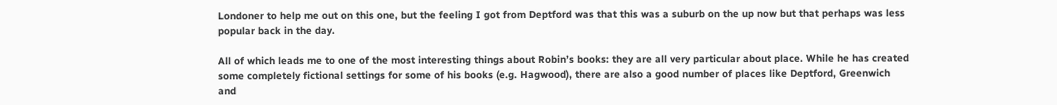Londoner to help me out on this one, but the feeling I got from Deptford was that this was a suburb on the up now but that perhaps was less popular back in the day.

All of which leads me to one of the most interesting things about Robin’s books: they are all very particular about place. While he has created some completely fictional settings for some of his books (e.g. Hagwood), there are also a good number of places like Deptford, Greenwich and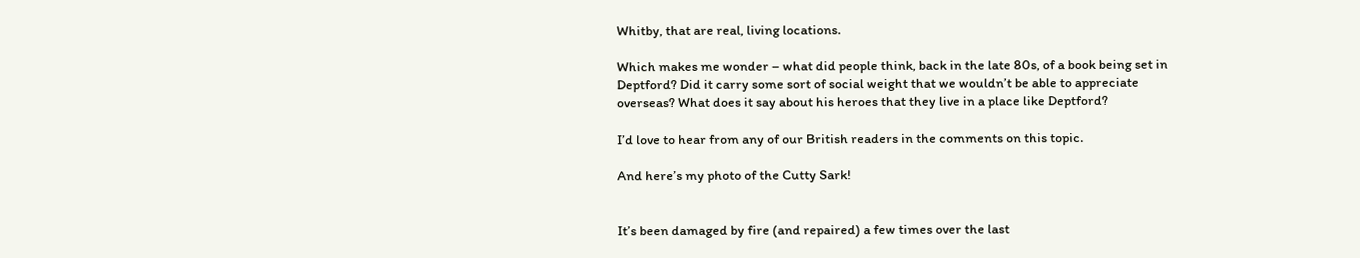Whitby, that are real, living locations.

Which makes me wonder – what did people think, back in the late 80s, of a book being set in Deptford? Did it carry some sort of social weight that we wouldn’t be able to appreciate overseas? What does it say about his heroes that they live in a place like Deptford?

I’d love to hear from any of our British readers in the comments on this topic.

And here’s my photo of the Cutty Sark!


It’s been damaged by fire (and repaired) a few times over the last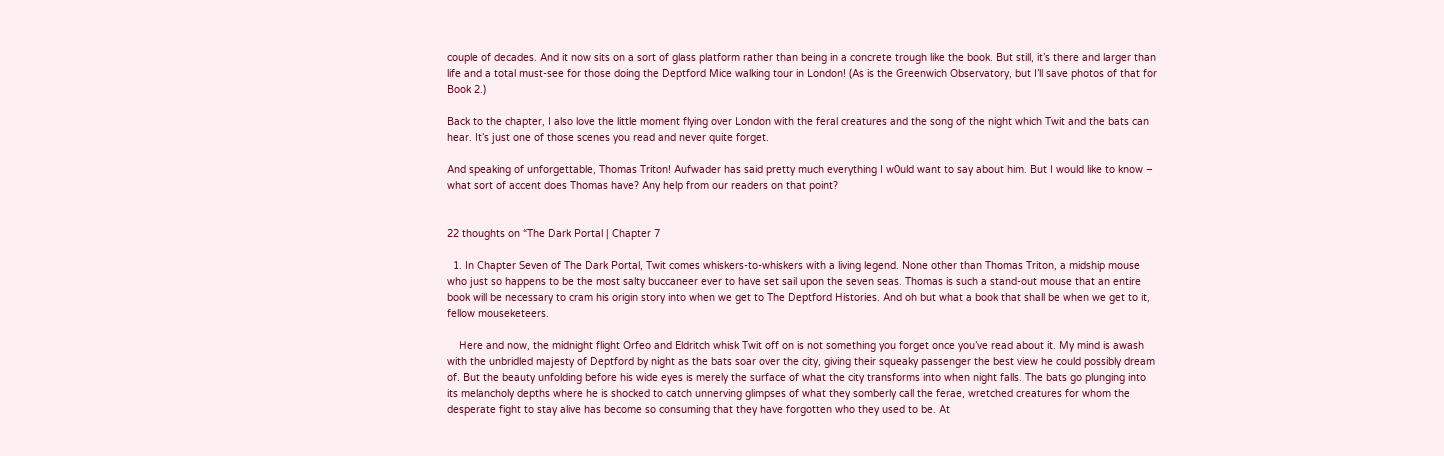couple of decades. And it now sits on a sort of glass platform rather than being in a concrete trough like the book. But still, it’s there and larger than life and a total must-see for those doing the Deptford Mice walking tour in London! (As is the Greenwich Observatory, but I’ll save photos of that for Book 2.)

Back to the chapter, I also love the little moment flying over London with the feral creatures and the song of the night which Twit and the bats can hear. It’s just one of those scenes you read and never quite forget.

And speaking of unforgettable, Thomas Triton! Aufwader has said pretty much everything I w0uld want to say about him. But I would like to know – what sort of accent does Thomas have? Any help from our readers on that point?


22 thoughts on “The Dark Portal | Chapter 7

  1. In Chapter Seven of The Dark Portal, Twit comes whiskers-to-whiskers with a living legend. None other than Thomas Triton, a midship mouse who just so happens to be the most salty buccaneer ever to have set sail upon the seven seas. Thomas is such a stand-out mouse that an entire book will be necessary to cram his origin story into when we get to The Deptford Histories. And oh but what a book that shall be when we get to it, fellow mouseketeers.

    Here and now, the midnight flight Orfeo and Eldritch whisk Twit off on is not something you forget once you’ve read about it. My mind is awash with the unbridled majesty of Deptford by night as the bats soar over the city, giving their squeaky passenger the best view he could possibly dream of. But the beauty unfolding before his wide eyes is merely the surface of what the city transforms into when night falls. The bats go plunging into its melancholy depths where he is shocked to catch unnerving glimpses of what they somberly call the ferae, wretched creatures for whom the desperate fight to stay alive has become so consuming that they have forgotten who they used to be. At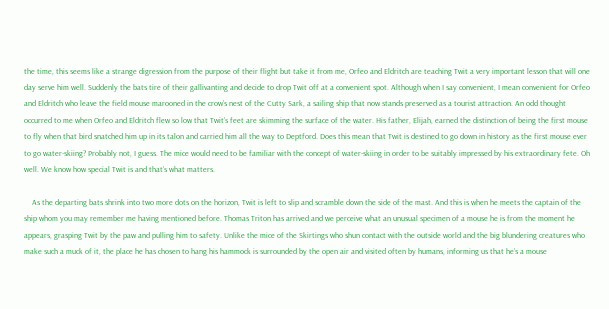the time, this seems like a strange digression from the purpose of their flight but take it from me, Orfeo and Eldritch are teaching Twit a very important lesson that will one day serve him well. Suddenly the bats tire of their gallivanting and decide to drop Twit off at a convenient spot. Although when I say convenient, I mean convenient for Orfeo and Eldritch who leave the field mouse marooned in the crow’s nest of the Cutty Sark, a sailing ship that now stands preserved as a tourist attraction. An odd thought occurred to me when Orfeo and Eldritch flew so low that Twit’s feet are skimming the surface of the water. His father, Elijah, earned the distinction of being the first mouse to fly when that bird snatched him up in its talon and carried him all the way to Deptford. Does this mean that Twit is destined to go down in history as the first mouse ever to go water-skiing? Probably not, I guess. The mice would need to be familiar with the concept of water-skiing in order to be suitably impressed by his extraordinary fete. Oh well. We know how special Twit is and that’s what matters.

    As the departing bats shrink into two more dots on the horizon, Twit is left to slip and scramble down the side of the mast. And this is when he meets the captain of the ship whom you may remember me having mentioned before. Thomas Triton has arrived and we perceive what an unusual specimen of a mouse he is from the moment he appears, grasping Twit by the paw and pulling him to safety. Unlike the mice of the Skirtings who shun contact with the outside world and the big blundering creatures who make such a muck of it, the place he has chosen to hang his hammock is surrounded by the open air and visited often by humans, informing us that he’s a mouse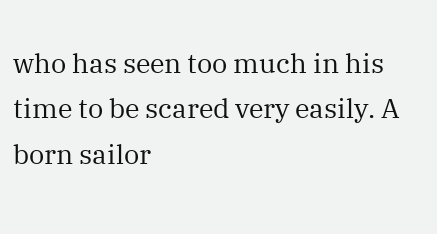who has seen too much in his time to be scared very easily. A born sailor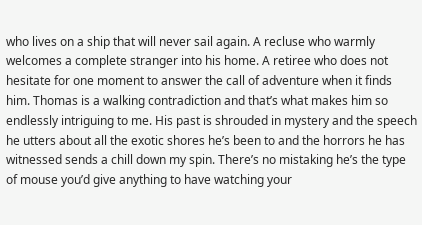who lives on a ship that will never sail again. A recluse who warmly welcomes a complete stranger into his home. A retiree who does not hesitate for one moment to answer the call of adventure when it finds him. Thomas is a walking contradiction and that’s what makes him so endlessly intriguing to me. His past is shrouded in mystery and the speech he utters about all the exotic shores he’s been to and the horrors he has witnessed sends a chill down my spin. There’s no mistaking he’s the type of mouse you’d give anything to have watching your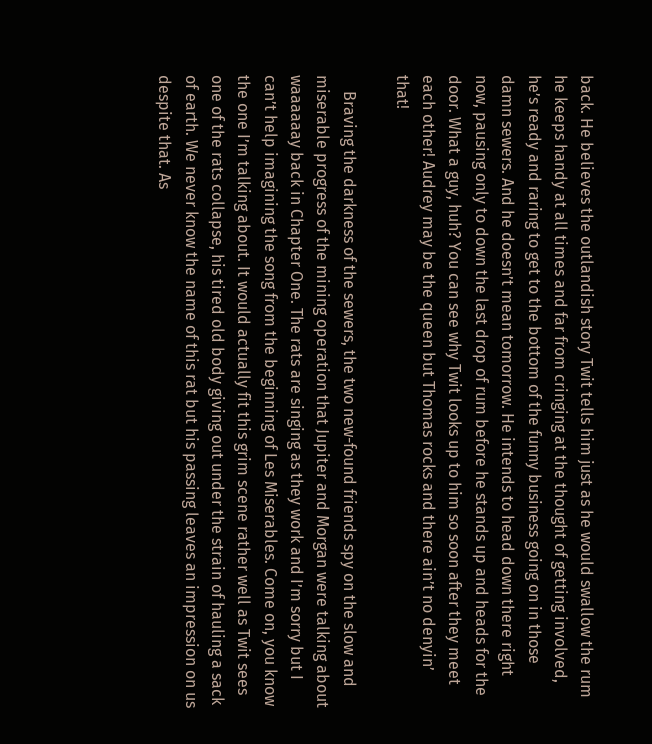back. He believes the outlandish story Twit tells him just as he would swallow the rum he keeps handy at all times and far from cringing at the thought of getting involved, he’s ready and raring to get to the bottom of the funny business going on in those damn sewers. And he doesn’t mean tomorrow. He intends to head down there right now, pausing only to down the last drop of rum before he stands up and heads for the door. What a guy, huh? You can see why Twit looks up to him so soon after they meet each other! Audrey may be the queen but Thomas rocks and there ain’t no denyin’ that!

    Braving the darkness of the sewers, the two new-found friends spy on the slow and miserable progress of the mining operation that Jupiter and Morgan were talking about waaaaaay back in Chapter One. The rats are singing as they work and I’m sorry but I can’t help imagining the song from the beginning of Les Miserables. Come on, you know the one I’m talking about. It would actually fit this grim scene rather well as Twit sees one of the rats collapse, his tired old body giving out under the strain of hauling a sack of earth. We never know the name of this rat but his passing leaves an impression on us despite that. As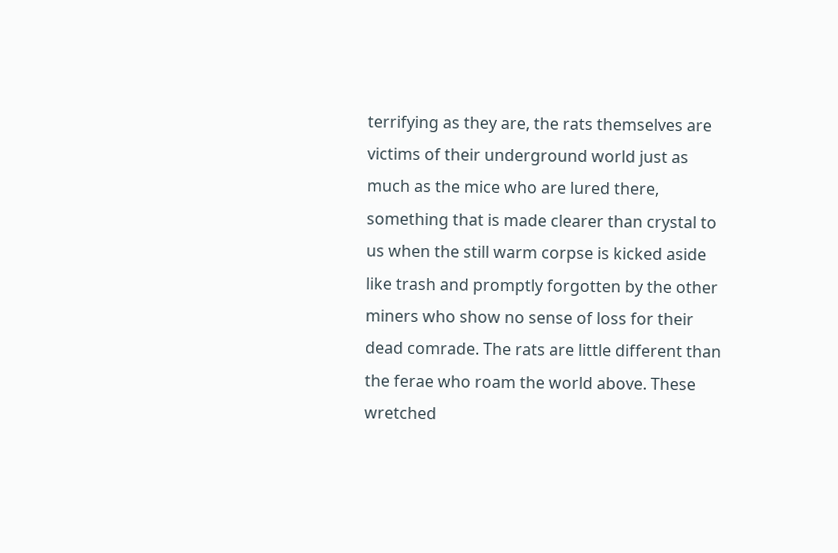terrifying as they are, the rats themselves are victims of their underground world just as much as the mice who are lured there, something that is made clearer than crystal to us when the still warm corpse is kicked aside like trash and promptly forgotten by the other miners who show no sense of loss for their dead comrade. The rats are little different than the ferae who roam the world above. These wretched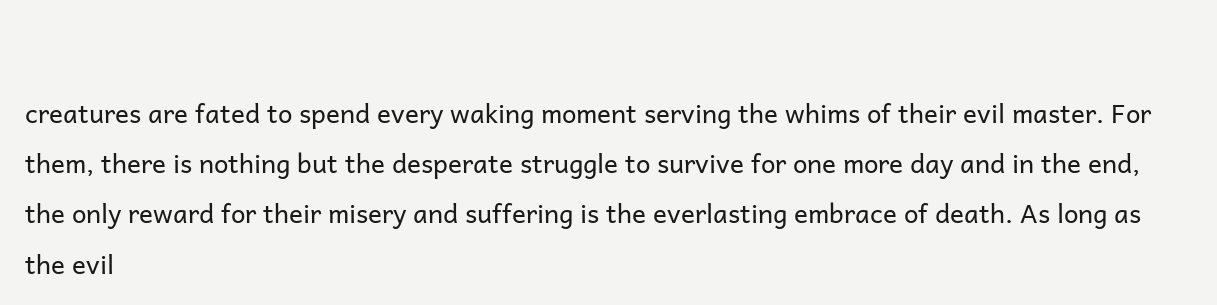creatures are fated to spend every waking moment serving the whims of their evil master. For them, there is nothing but the desperate struggle to survive for one more day and in the end, the only reward for their misery and suffering is the everlasting embrace of death. As long as the evil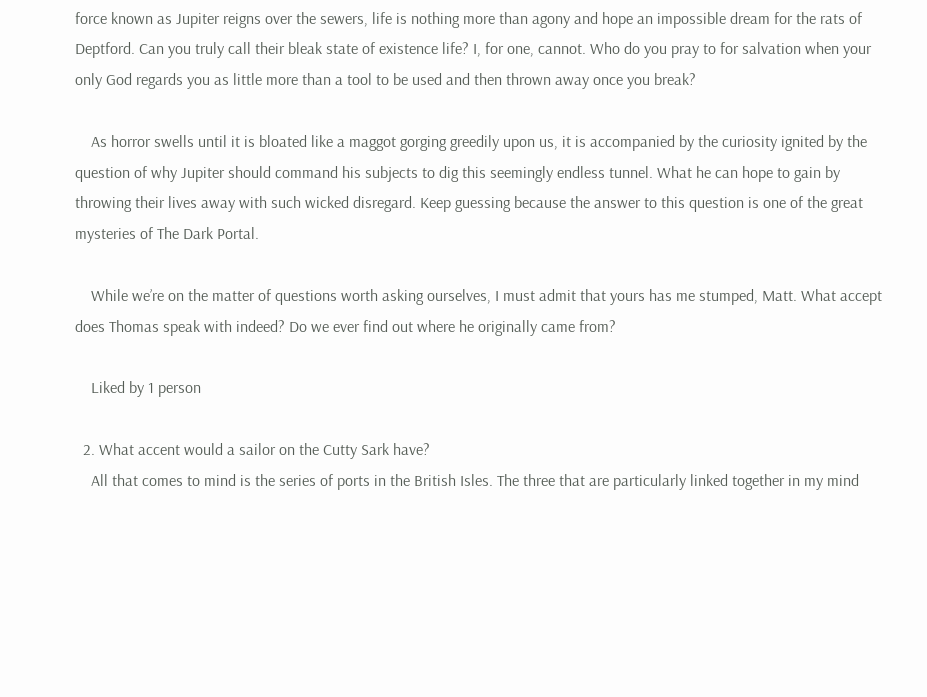force known as Jupiter reigns over the sewers, life is nothing more than agony and hope an impossible dream for the rats of Deptford. Can you truly call their bleak state of existence life? I, for one, cannot. Who do you pray to for salvation when your only God regards you as little more than a tool to be used and then thrown away once you break?

    As horror swells until it is bloated like a maggot gorging greedily upon us, it is accompanied by the curiosity ignited by the question of why Jupiter should command his subjects to dig this seemingly endless tunnel. What he can hope to gain by throwing their lives away with such wicked disregard. Keep guessing because the answer to this question is one of the great mysteries of The Dark Portal.

    While we’re on the matter of questions worth asking ourselves, I must admit that yours has me stumped, Matt. What accept does Thomas speak with indeed? Do we ever find out where he originally came from?

    Liked by 1 person

  2. What accent would a sailor on the Cutty Sark have?
    All that comes to mind is the series of ports in the British Isles. The three that are particularly linked together in my mind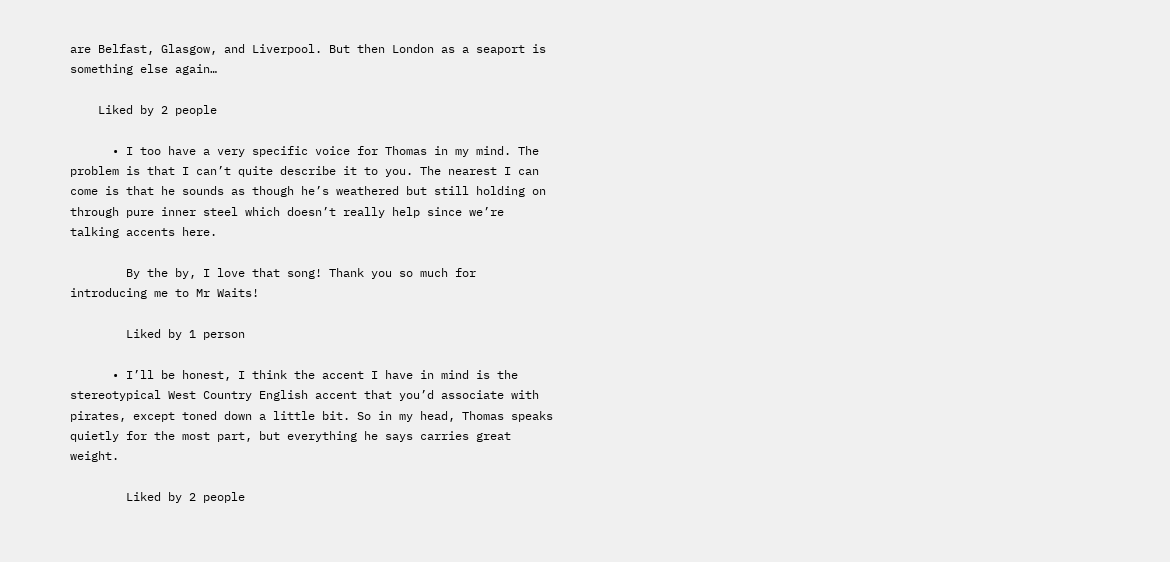are Belfast, Glasgow, and Liverpool. But then London as a seaport is something else again…

    Liked by 2 people

      • I too have a very specific voice for Thomas in my mind. The problem is that I can’t quite describe it to you. The nearest I can come is that he sounds as though he’s weathered but still holding on through pure inner steel which doesn’t really help since we’re talking accents here.

        By the by, I love that song! Thank you so much for introducing me to Mr Waits!

        Liked by 1 person

      • I’ll be honest, I think the accent I have in mind is the stereotypical West Country English accent that you’d associate with pirates, except toned down a little bit. So in my head, Thomas speaks quietly for the most part, but everything he says carries great weight.

        Liked by 2 people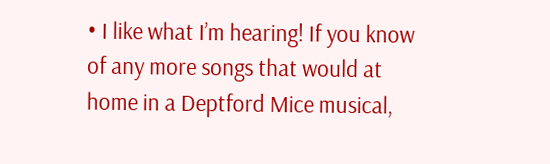• I like what I’m hearing! If you know of any more songs that would at home in a Deptford Mice musical,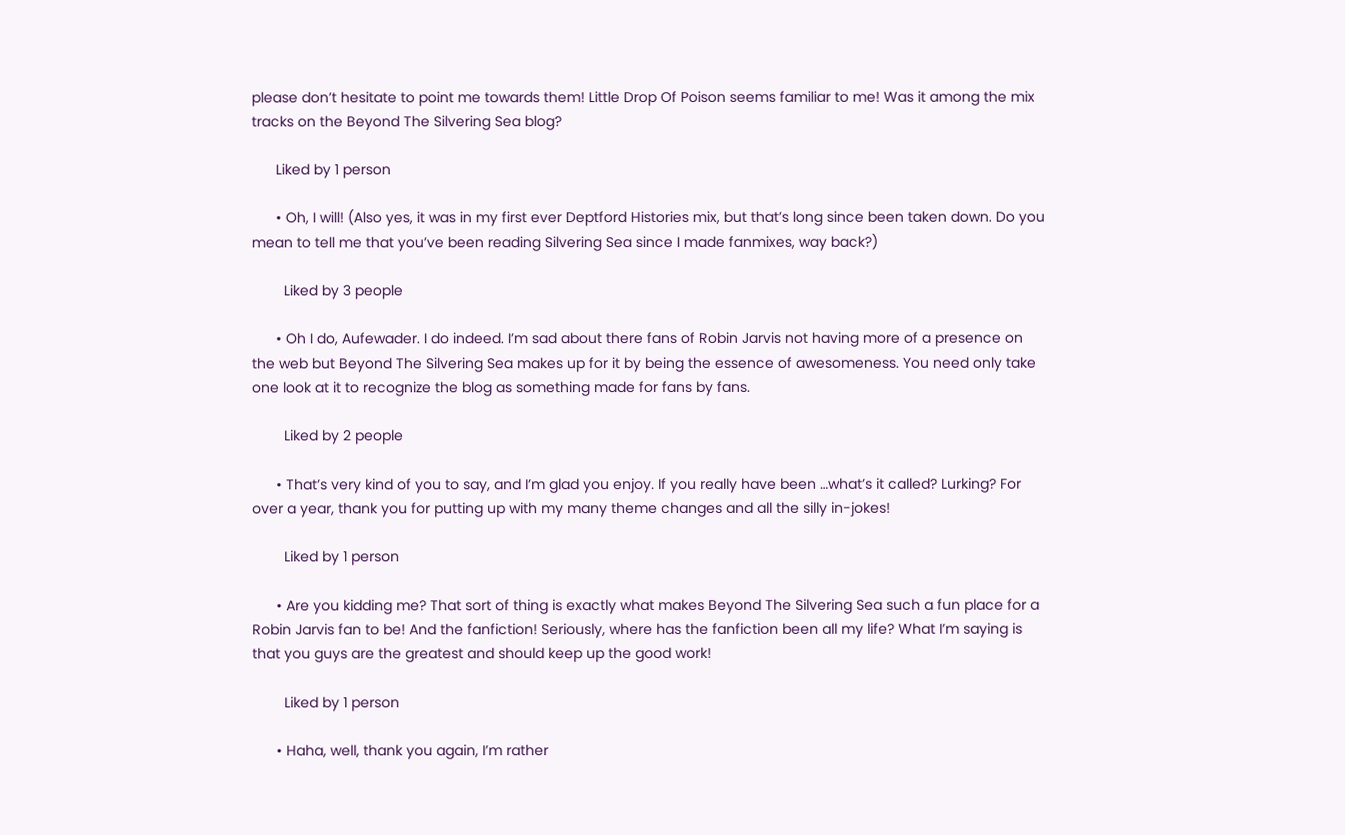please don’t hesitate to point me towards them! Little Drop Of Poison seems familiar to me! Was it among the mix tracks on the Beyond The Silvering Sea blog?

      Liked by 1 person

      • Oh, I will! (Also yes, it was in my first ever Deptford Histories mix, but that’s long since been taken down. Do you mean to tell me that you’ve been reading Silvering Sea since I made fanmixes, way back?)

        Liked by 3 people

      • Oh I do, Aufewader. I do indeed. I’m sad about there fans of Robin Jarvis not having more of a presence on the web but Beyond The Silvering Sea makes up for it by being the essence of awesomeness. You need only take one look at it to recognize the blog as something made for fans by fans.

        Liked by 2 people

      • That’s very kind of you to say, and I’m glad you enjoy. If you really have been …what’s it called? Lurking? For over a year, thank you for putting up with my many theme changes and all the silly in-jokes!

        Liked by 1 person

      • Are you kidding me? That sort of thing is exactly what makes Beyond The Silvering Sea such a fun place for a Robin Jarvis fan to be! And the fanfiction! Seriously, where has the fanfiction been all my life? What I’m saying is that you guys are the greatest and should keep up the good work!

        Liked by 1 person

      • Haha, well, thank you again, I’m rather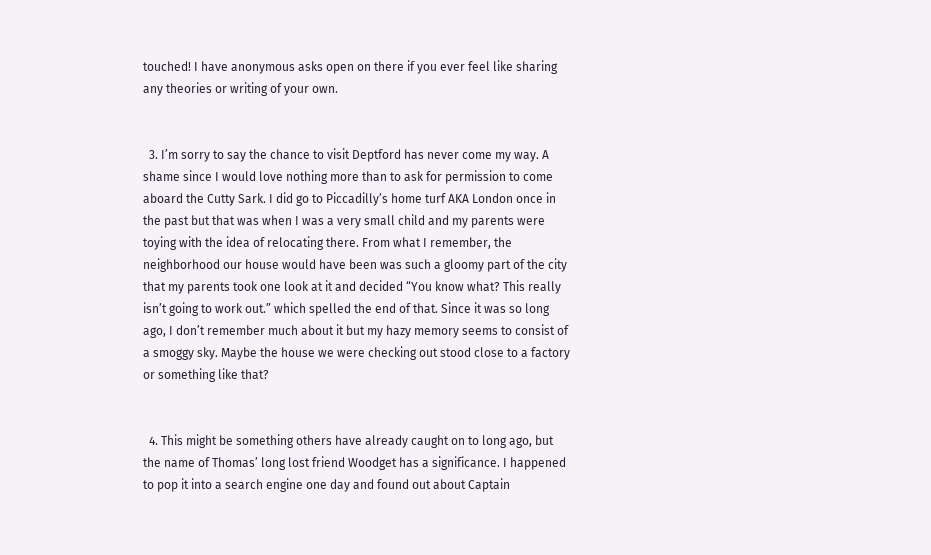touched! I have anonymous asks open on there if you ever feel like sharing any theories or writing of your own.


  3. I’m sorry to say the chance to visit Deptford has never come my way. A shame since I would love nothing more than to ask for permission to come aboard the Cutty Sark. I did go to Piccadilly’s home turf AKA London once in the past but that was when I was a very small child and my parents were toying with the idea of relocating there. From what I remember, the neighborhood our house would have been was such a gloomy part of the city that my parents took one look at it and decided “You know what? This really isn’t going to work out.” which spelled the end of that. Since it was so long ago, I don’t remember much about it but my hazy memory seems to consist of a smoggy sky. Maybe the house we were checking out stood close to a factory or something like that?


  4. This might be something others have already caught on to long ago, but the name of Thomas’ long lost friend Woodget has a significance. I happened to pop it into a search engine one day and found out about Captain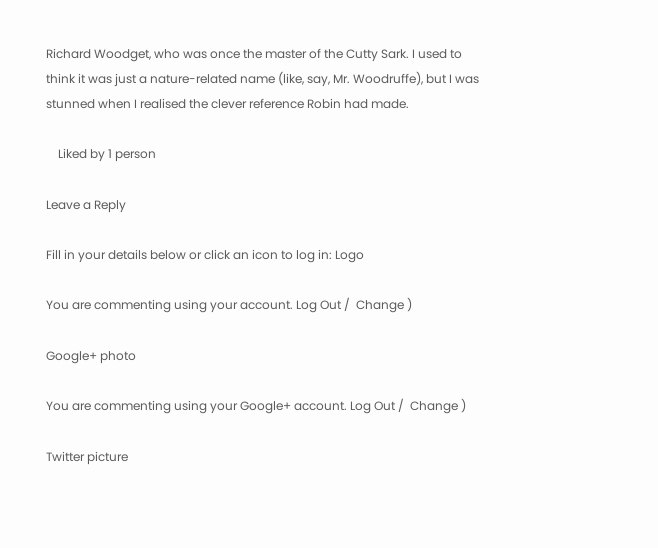Richard Woodget, who was once the master of the Cutty Sark. I used to think it was just a nature-related name (like, say, Mr. Woodruffe), but I was stunned when I realised the clever reference Robin had made.

    Liked by 1 person

Leave a Reply

Fill in your details below or click an icon to log in: Logo

You are commenting using your account. Log Out /  Change )

Google+ photo

You are commenting using your Google+ account. Log Out /  Change )

Twitter picture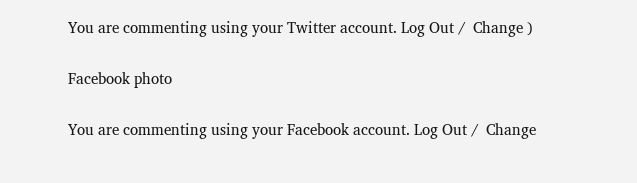You are commenting using your Twitter account. Log Out /  Change )

Facebook photo

You are commenting using your Facebook account. Log Out /  Change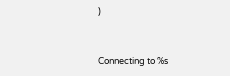)


Connecting to %s